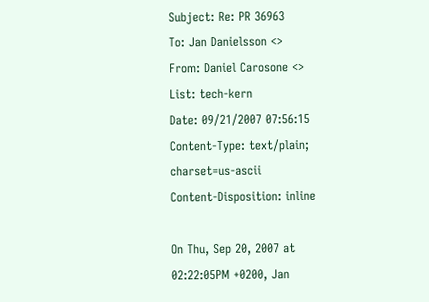Subject: Re: PR 36963
To: Jan Danielsson <>
From: Daniel Carosone <>
List: tech-kern
Date: 09/21/2007 07:56:15
Content-Type: text/plain; charset=us-ascii
Content-Disposition: inline

On Thu, Sep 20, 2007 at 02:22:05PM +0200, Jan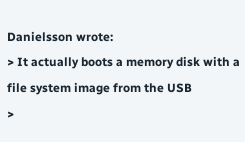Danielsson wrote:
> It actually boots a memory disk with a file system image from the USB
>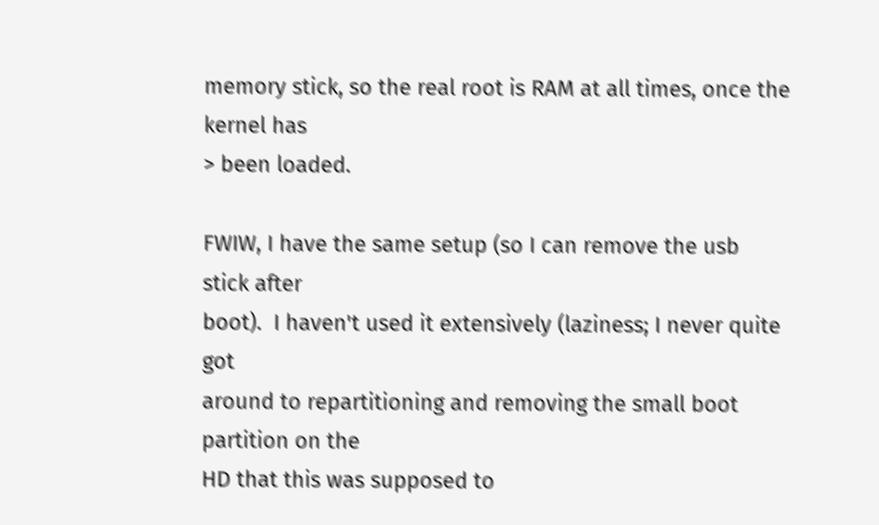memory stick, so the real root is RAM at all times, once the kernel has
> been loaded.

FWIW, I have the same setup (so I can remove the usb stick after
boot).  I haven't used it extensively (laziness; I never quite got
around to repartitioning and removing the small boot partition on the
HD that this was supposed to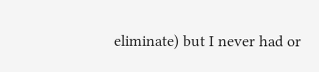eliminate) but I never had or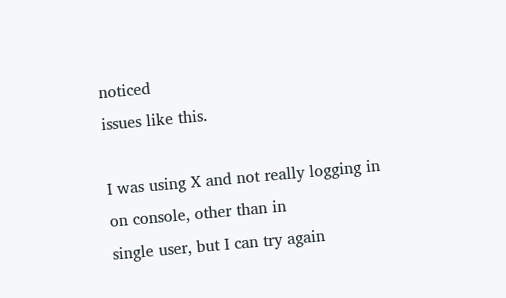noticed
issues like this.

I was using X and not really logging in on console, other than in
single user, but I can try again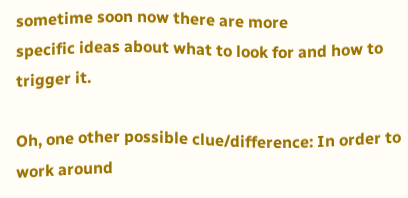sometime soon now there are more
specific ideas about what to look for and how to trigger it.

Oh, one other possible clue/difference: In order to work around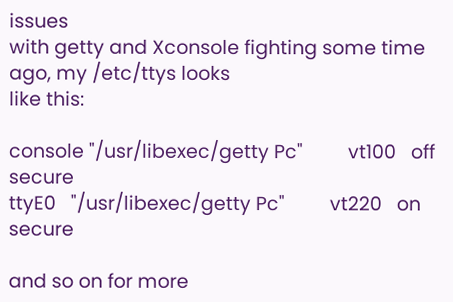issues
with getty and Xconsole fighting some time ago, my /etc/ttys looks
like this:

console "/usr/libexec/getty Pc"         vt100   off secure
ttyE0   "/usr/libexec/getty Pc"         vt220   on secure

and so on for more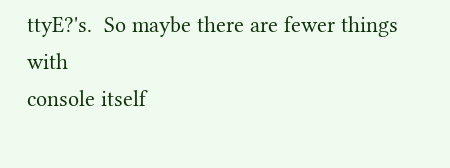ttyE?'s.  So maybe there are fewer things with
console itself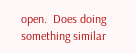open.  Does doing something similar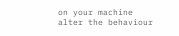on your machine
alter the behaviour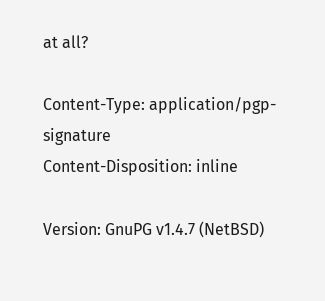at all?

Content-Type: application/pgp-signature
Content-Disposition: inline

Version: GnuPG v1.4.7 (NetBSD)